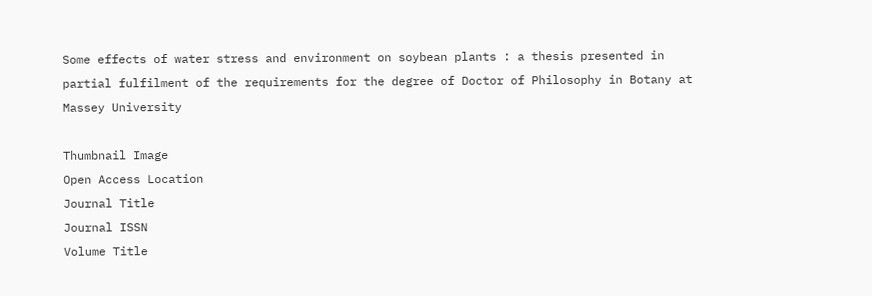Some effects of water stress and environment on soybean plants : a thesis presented in partial fulfilment of the requirements for the degree of Doctor of Philosophy in Botany at Massey University

Thumbnail Image
Open Access Location
Journal Title
Journal ISSN
Volume Title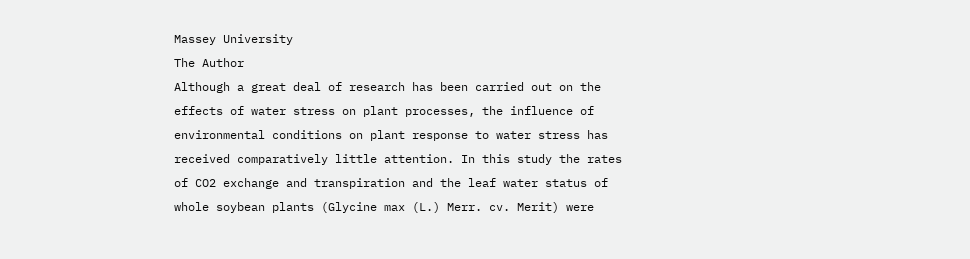Massey University
The Author
Although a great deal of research has been carried out on the effects of water stress on plant processes, the influence of environmental conditions on plant response to water stress has received comparatively little attention. In this study the rates of CO2 exchange and transpiration and the leaf water status of whole soybean plants (Glycine max (L.) Merr. cv. Merit) were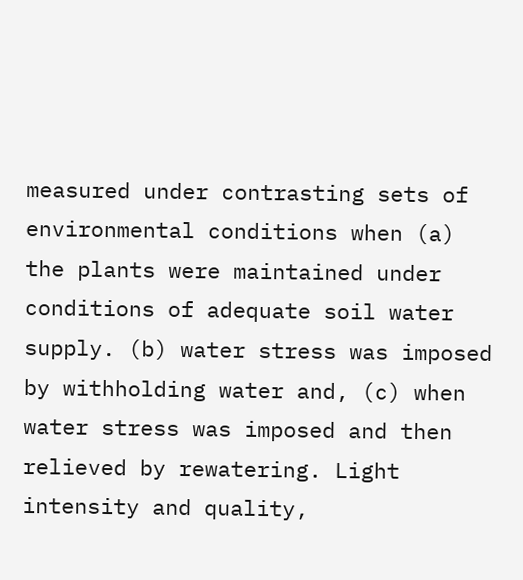measured under contrasting sets of environmental conditions when (a) the plants were maintained under conditions of adequate soil water supply. (b) water stress was imposed by withholding water and, (c) when water stress was imposed and then relieved by rewatering. Light intensity and quality,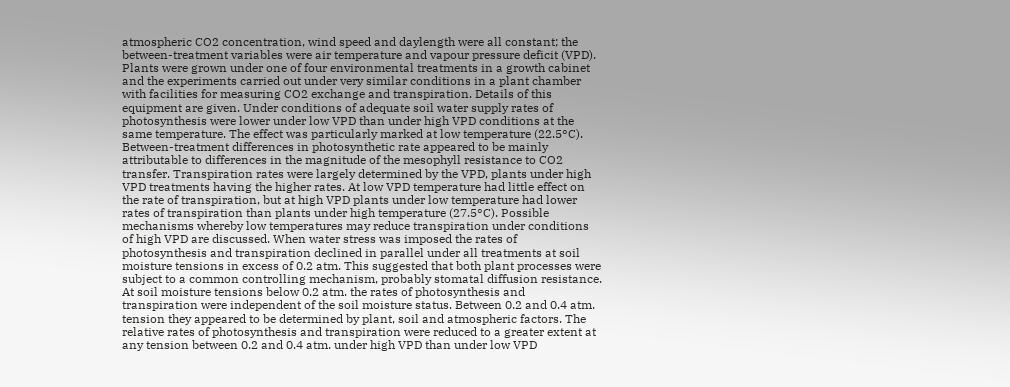atmospheric CO2 concentration, wind speed and daylength were all constant; the between-treatment variables were air temperature and vapour pressure deficit (VPD). Plants were grown under one of four environmental treatments in a growth cabinet and the experiments carried out under very similar conditions in a plant chamber with facilities for measuring CO2 exchange and transpiration. Details of this equipment are given. Under conditions of adequate soil water supply rates of photosynthesis were lower under low VPD than under high VPD conditions at the same temperature. The effect was particularly marked at low temperature (22.5°C). Between-treatment differences in photosynthetic rate appeared to be mainly attributable to differences in the magnitude of the mesophyll resistance to CO2 transfer. Transpiration rates were largely determined by the VPD, plants under high VPD treatments having the higher rates. At low VPD temperature had little effect on the rate of transpiration, but at high VPD plants under low temperature had lower rates of transpiration than plants under high temperature (27.5°C). Possible mechanisms whereby low temperatures may reduce transpiration under conditions of high VPD are discussed. When water stress was imposed the rates of photosynthesis and transpiration declined in parallel under all treatments at soil moisture tensions in excess of 0.2 atm. This suggested that both plant processes were subject to a common controlling mechanism, probably stomatal diffusion resistance. At soil moisture tensions below 0.2 atm. the rates of photosynthesis and transpiration were independent of the soil moisture status. Between 0.2 and 0.4 atm. tension they appeared to be determined by plant, soil and atmospheric factors. The relative rates of photosynthesis and transpiration were reduced to a greater extent at any tension between 0.2 and 0.4 atm. under high VPD than under low VPD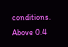conditions. Above 0.4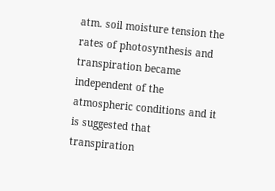atm. soil moisture tension the rates of photosynthesis and transpiration became independent of the atmospheric conditions and it is suggested that transpiration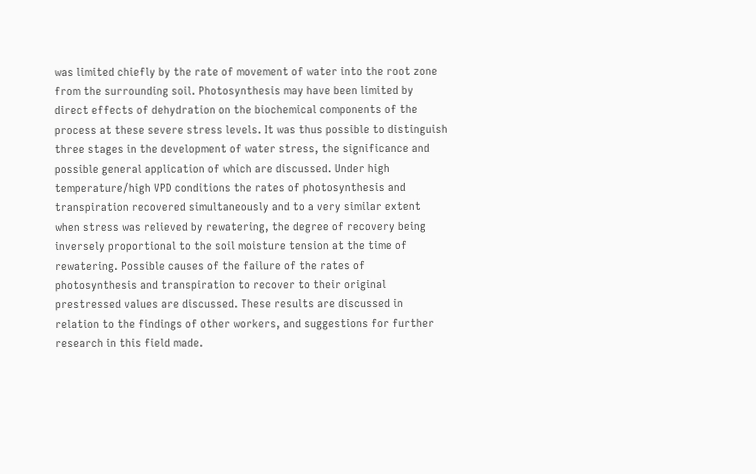was limited chiefly by the rate of movement of water into the root zone from the surrounding soil. Photosynthesis may have been limited by direct effects of dehydration on the biochemical components of the process at these severe stress levels. It was thus possible to distinguish three stages in the development of water stress, the significance and possible general application of which are discussed. Under high temperature/high VPD conditions the rates of photosynthesis and transpiration recovered simultaneously and to a very similar extent when stress was relieved by rewatering, the degree of recovery being inversely proportional to the soil moisture tension at the time of rewatering. Possible causes of the failure of the rates of photosynthesis and transpiration to recover to their original prestressed values are discussed. These results are discussed in relation to the findings of other workers, and suggestions for further research in this field made.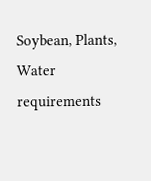Soybean, Plants, Water requirements